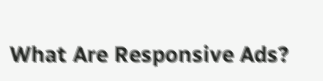What Are Responsive Ads?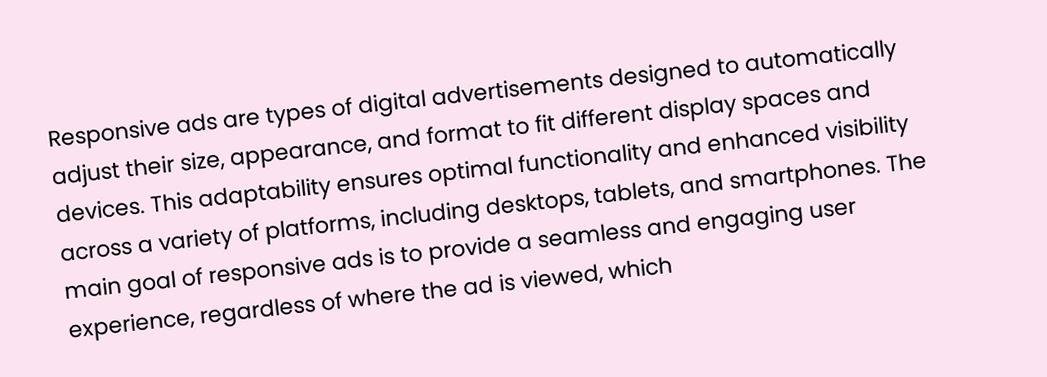Responsive ads are types of digital advertisements designed to automatically adjust their size, appearance, and format to fit different display spaces and devices. This adaptability ensures optimal functionality and enhanced visibility across a variety of platforms, including desktops, tablets, and smartphones. The main goal of responsive ads is to provide a seamless and engaging user experience, regardless of where the ad is viewed, which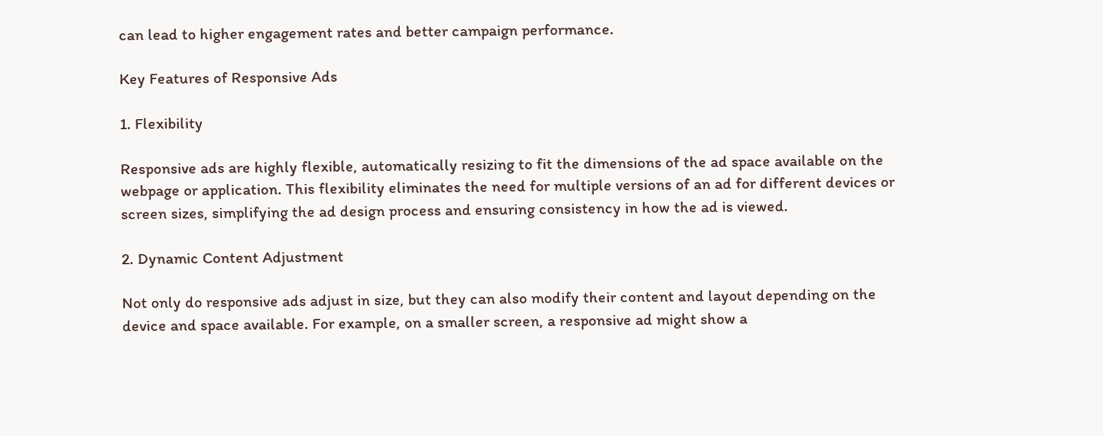can lead to higher engagement rates and better campaign performance.

Key Features of Responsive Ads

1. Flexibility

Responsive ads are highly flexible, automatically resizing to fit the dimensions of the ad space available on the webpage or application. This flexibility eliminates the need for multiple versions of an ad for different devices or screen sizes, simplifying the ad design process and ensuring consistency in how the ad is viewed.

2. Dynamic Content Adjustment

Not only do responsive ads adjust in size, but they can also modify their content and layout depending on the device and space available. For example, on a smaller screen, a responsive ad might show a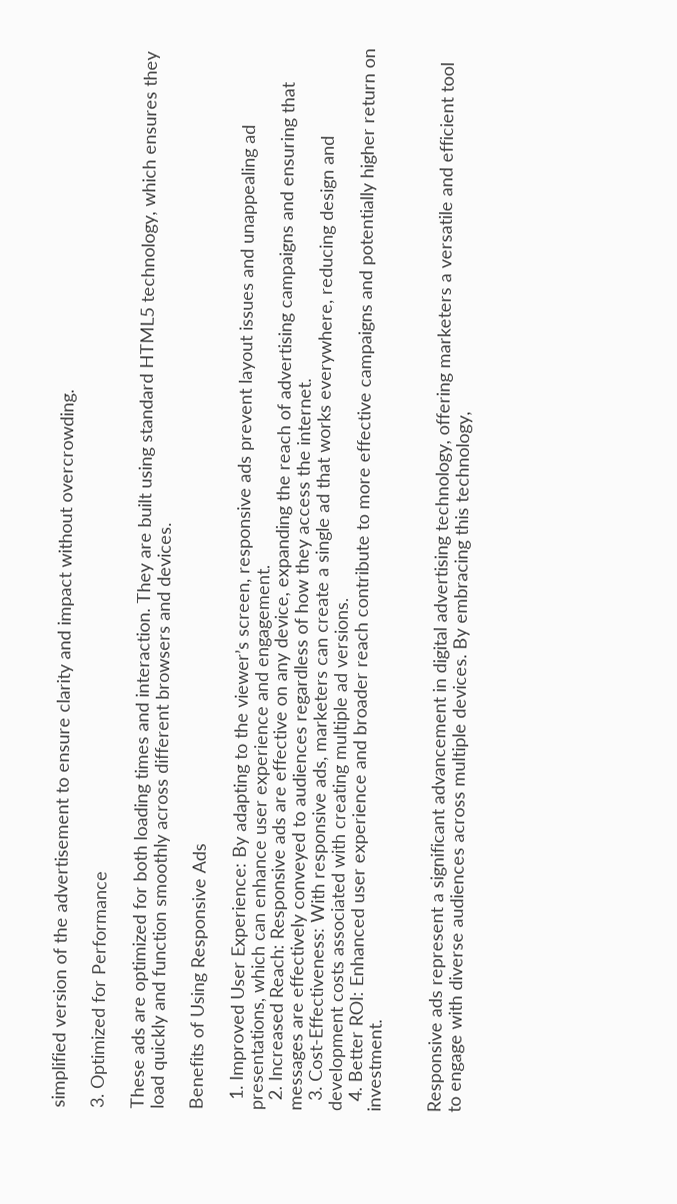simplified version of the advertisement to ensure clarity and impact without overcrowding.

3. Optimized for Performance

These ads are optimized for both loading times and interaction. They are built using standard HTML5 technology, which ensures they load quickly and function smoothly across different browsers and devices.

Benefits of Using Responsive Ads

  1. Improved User Experience: By adapting to the viewer’s screen, responsive ads prevent layout issues and unappealing ad presentations, which can enhance user experience and engagement.
  2. Increased Reach: Responsive ads are effective on any device, expanding the reach of advertising campaigns and ensuring that messages are effectively conveyed to audiences regardless of how they access the internet.
  3. Cost-Effectiveness: With responsive ads, marketers can create a single ad that works everywhere, reducing design and development costs associated with creating multiple ad versions.
  4. Better ROI: Enhanced user experience and broader reach contribute to more effective campaigns and potentially higher return on investment.


Responsive ads represent a significant advancement in digital advertising technology, offering marketers a versatile and efficient tool to engage with diverse audiences across multiple devices. By embracing this technology,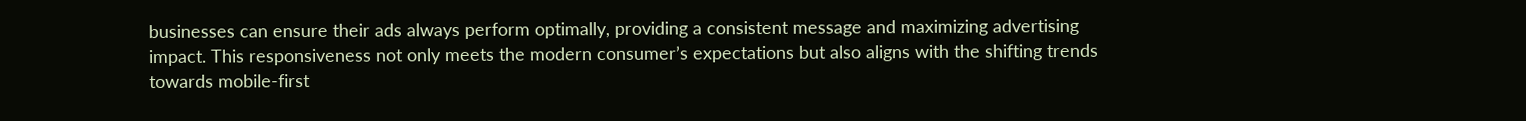businesses can ensure their ads always perform optimally, providing a consistent message and maximizing advertising impact. This responsiveness not only meets the modern consumer’s expectations but also aligns with the shifting trends towards mobile-first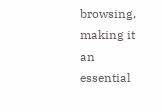browsing, making it an essential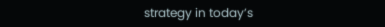strategy in today’s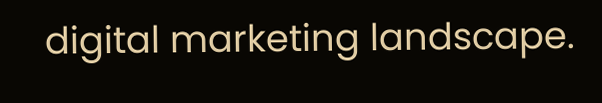digital marketing landscape.